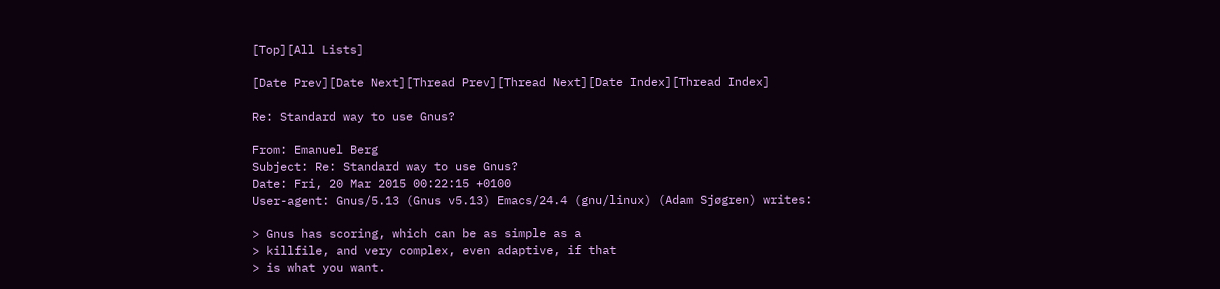[Top][All Lists]

[Date Prev][Date Next][Thread Prev][Thread Next][Date Index][Thread Index]

Re: Standard way to use Gnus?

From: Emanuel Berg
Subject: Re: Standard way to use Gnus?
Date: Fri, 20 Mar 2015 00:22:15 +0100
User-agent: Gnus/5.13 (Gnus v5.13) Emacs/24.4 (gnu/linux) (Adam Sjøgren) writes:

> Gnus has scoring, which can be as simple as a
> killfile, and very complex, even adaptive, if that
> is what you want.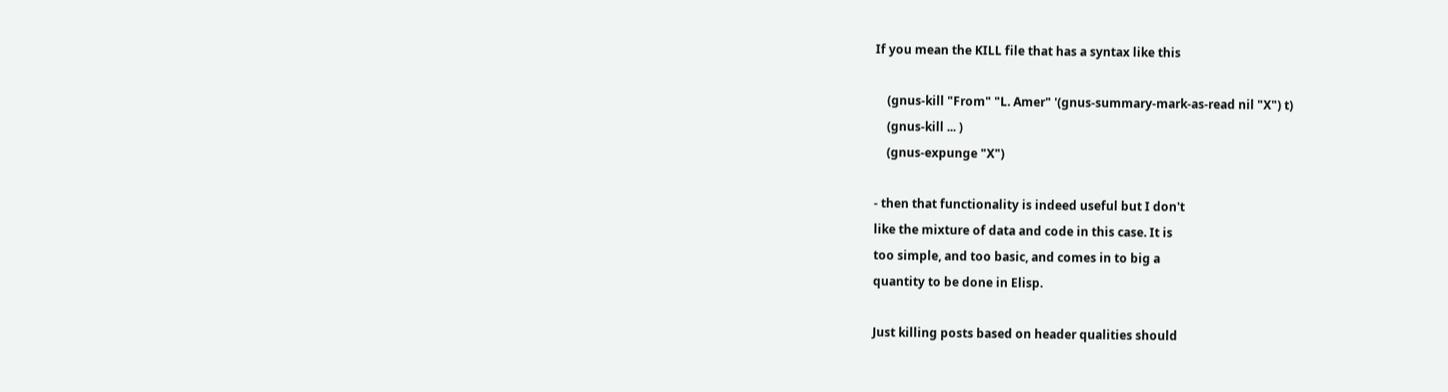If you mean the KILL file that has a syntax like this

    (gnus-kill "From" "L. Amer" '(gnus-summary-mark-as-read nil "X") t)
    (gnus-kill ... )
    (gnus-expunge "X")

- then that functionality is indeed useful but I don't
like the mixture of data and code in this case. It is
too simple, and too basic, and comes in to big a
quantity to be done in Elisp.

Just killing posts based on header qualities should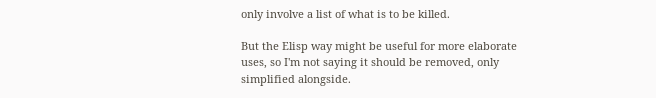only involve a list of what is to be killed.

But the Elisp way might be useful for more elaborate
uses, so I'm not saying it should be removed, only
simplified alongside.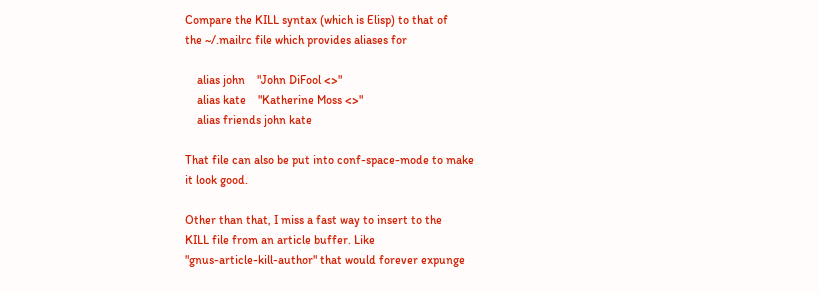Compare the KILL syntax (which is Elisp) to that of
the ~/.mailrc file which provides aliases for

    alias john    "John DiFool <>"
    alias kate    "Katherine Moss <>"
    alias friends john kate

That file can also be put into conf-space-mode to make
it look good.

Other than that, I miss a fast way to insert to the
KILL file from an article buffer. Like
"gnus-article-kill-author" that would forever expunge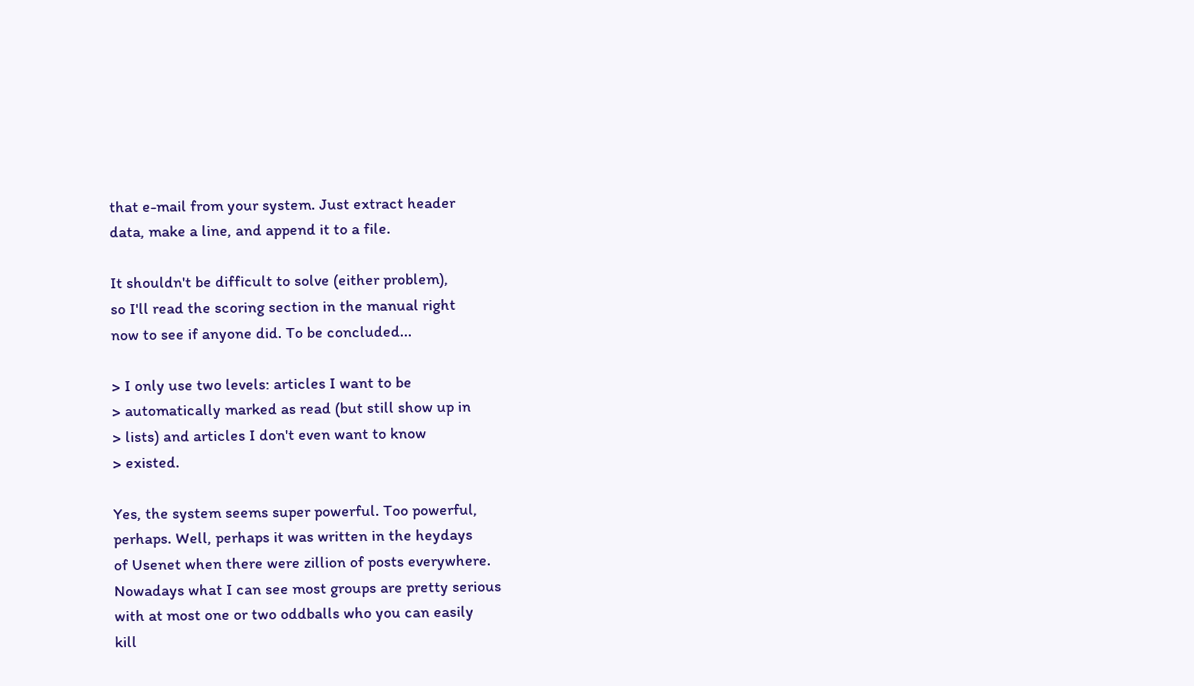that e-mail from your system. Just extract header
data, make a line, and append it to a file.

It shouldn't be difficult to solve (either problem),
so I'll read the scoring section in the manual right
now to see if anyone did. To be concluded...

> I only use two levels: articles I want to be
> automatically marked as read (but still show up in
> lists) and articles I don't even want to know
> existed.

Yes, the system seems super powerful. Too powerful,
perhaps. Well, perhaps it was written in the heydays
of Usenet when there were zillion of posts everywhere.
Nowadays what I can see most groups are pretty serious
with at most one or two oddballs who you can easily
kill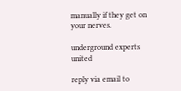manually if they get on your nerves.

underground experts united

reply via email to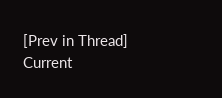[Prev in Thread] Current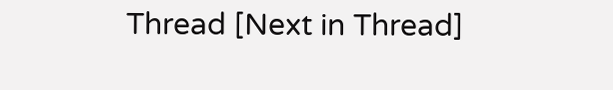Thread [Next in Thread]